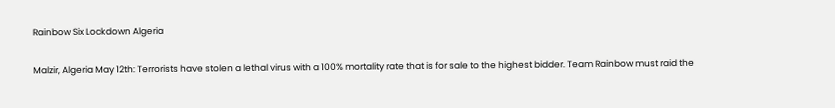Rainbow Six Lockdown Algeria

Malzir, Algeria May 12th: Terrorists have stolen a lethal virus with a 100% mortality rate that is for sale to the highest bidder. Team Rainbow must raid the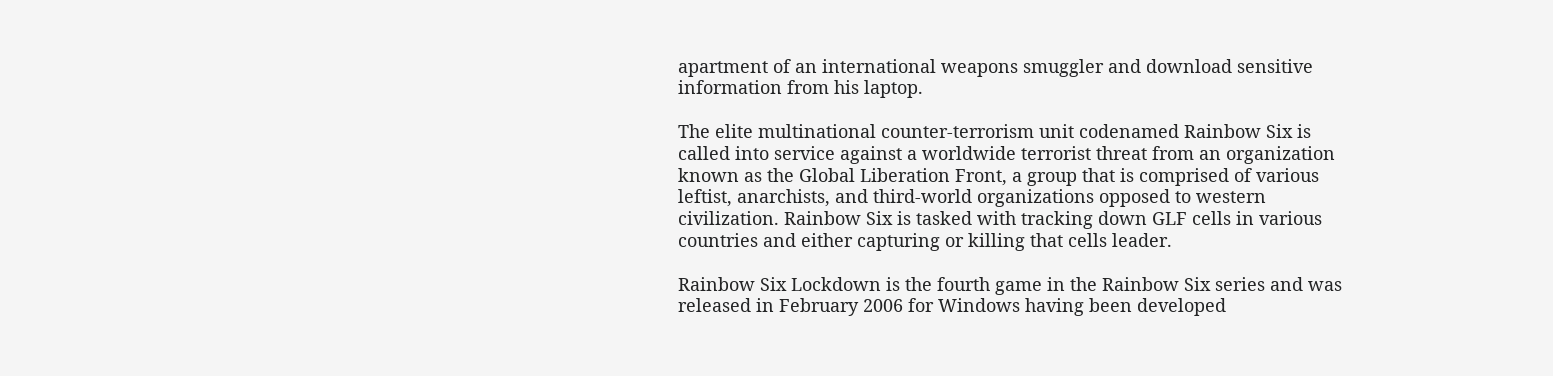apartment of an international weapons smuggler and download sensitive information from his laptop.

The elite multinational counter-terrorism unit codenamed Rainbow Six is called into service against a worldwide terrorist threat from an organization known as the Global Liberation Front, a group that is comprised of various leftist, anarchists, and third-world organizations opposed to western civilization. Rainbow Six is tasked with tracking down GLF cells in various countries and either capturing or killing that cells leader.

Rainbow Six Lockdown is the fourth game in the Rainbow Six series and was released in February 2006 for Windows having been developed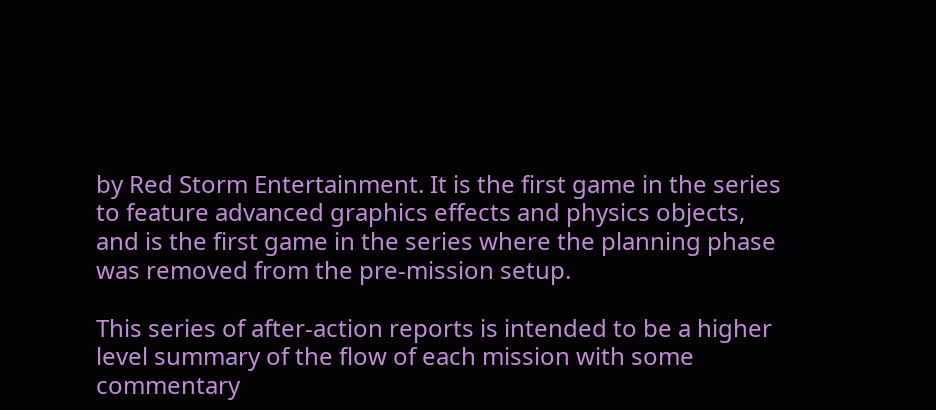by Red Storm Entertainment. It is the first game in the series to feature advanced graphics effects and physics objects, and is the first game in the series where the planning phase was removed from the pre-mission setup.

This series of after-action reports is intended to be a higher level summary of the flow of each mission with some commentary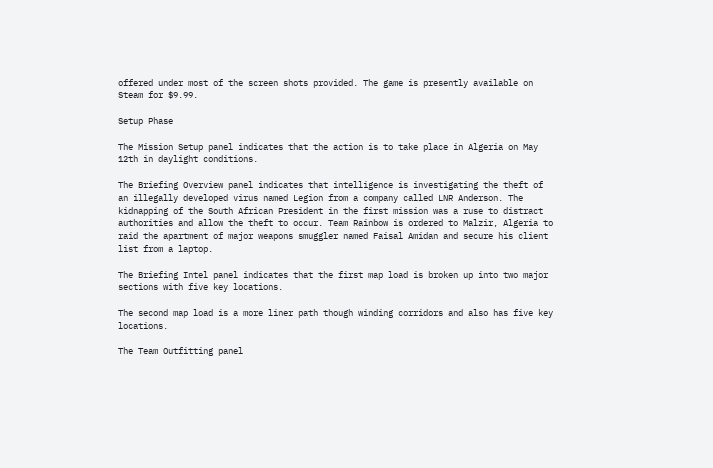offered under most of the screen shots provided. The game is presently available on Steam for $9.99.

Setup Phase

The Mission Setup panel indicates that the action is to take place in Algeria on May 12th in daylight conditions.

The Briefing Overview panel indicates that intelligence is investigating the theft of an illegally developed virus named Legion from a company called LNR Anderson. The kidnapping of the South African President in the first mission was a ruse to distract authorities and allow the theft to occur. Team Rainbow is ordered to Malzir, Algeria to raid the apartment of major weapons smuggler named Faisal Amidan and secure his client list from a laptop.

The Briefing Intel panel indicates that the first map load is broken up into two major sections with five key locations.

The second map load is a more liner path though winding corridors and also has five key locations.

The Team Outfitting panel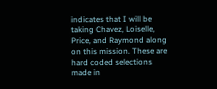indicates that I will be taking Chavez, Loiselle, Price, and Raymond along on this mission. These are hard coded selections made in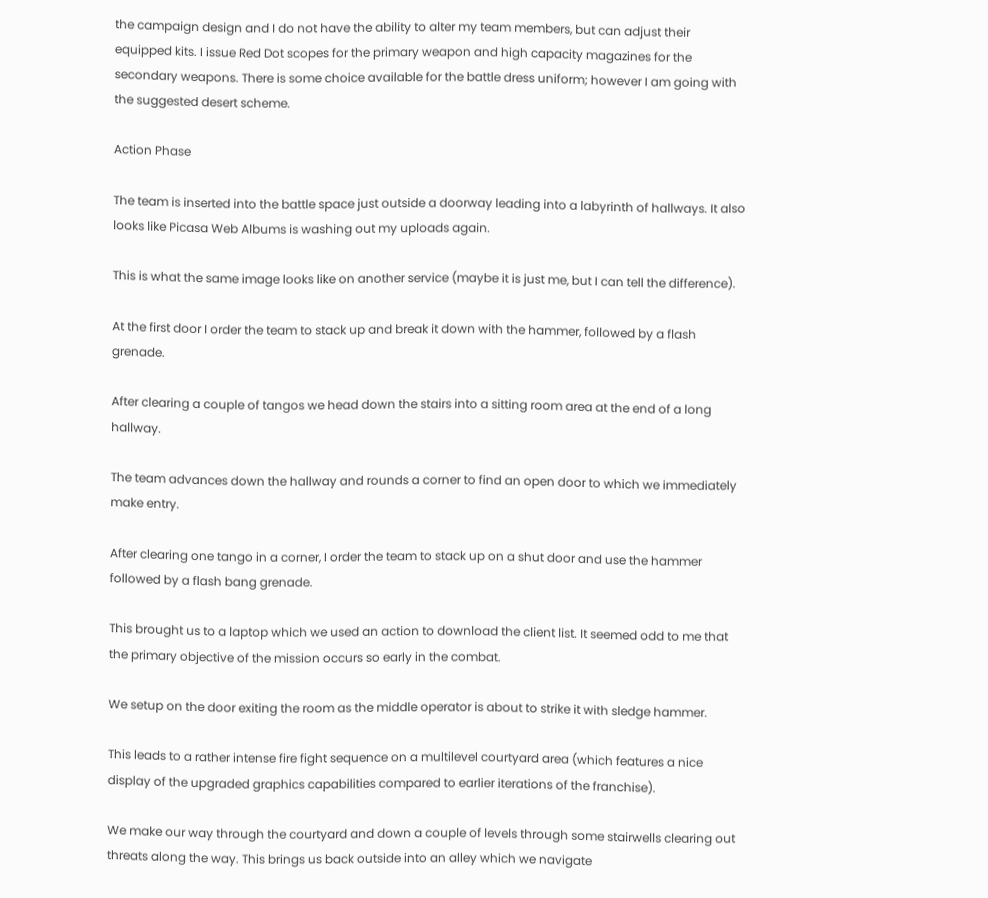the campaign design and I do not have the ability to alter my team members, but can adjust their equipped kits. I issue Red Dot scopes for the primary weapon and high capacity magazines for the secondary weapons. There is some choice available for the battle dress uniform; however I am going with the suggested desert scheme.

Action Phase

The team is inserted into the battle space just outside a doorway leading into a labyrinth of hallways. It also looks like Picasa Web Albums is washing out my uploads again.

This is what the same image looks like on another service (maybe it is just me, but I can tell the difference).

At the first door I order the team to stack up and break it down with the hammer, followed by a flash grenade.

After clearing a couple of tangos we head down the stairs into a sitting room area at the end of a long hallway.

The team advances down the hallway and rounds a corner to find an open door to which we immediately make entry.

After clearing one tango in a corner, I order the team to stack up on a shut door and use the hammer followed by a flash bang grenade.

This brought us to a laptop which we used an action to download the client list. It seemed odd to me that the primary objective of the mission occurs so early in the combat.

We setup on the door exiting the room as the middle operator is about to strike it with sledge hammer.

This leads to a rather intense fire fight sequence on a multilevel courtyard area (which features a nice display of the upgraded graphics capabilities compared to earlier iterations of the franchise).

We make our way through the courtyard and down a couple of levels through some stairwells clearing out threats along the way. This brings us back outside into an alley which we navigate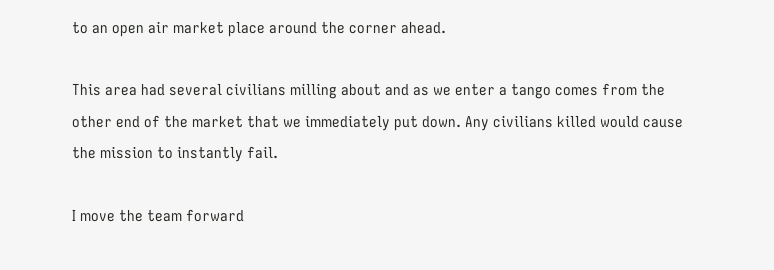to an open air market place around the corner ahead.

This area had several civilians milling about and as we enter a tango comes from the other end of the market that we immediately put down. Any civilians killed would cause the mission to instantly fail.

I move the team forward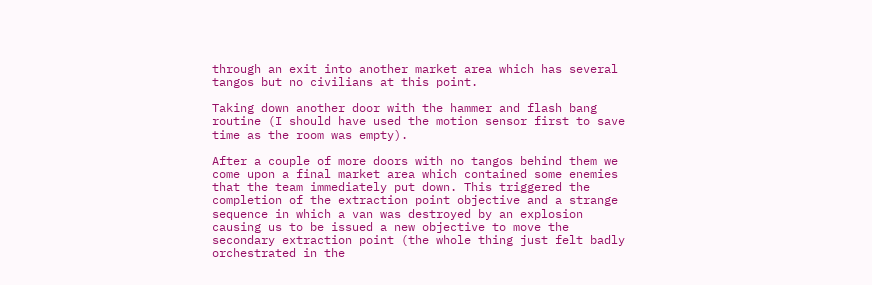through an exit into another market area which has several tangos but no civilians at this point.

Taking down another door with the hammer and flash bang routine (I should have used the motion sensor first to save time as the room was empty).

After a couple of more doors with no tangos behind them we come upon a final market area which contained some enemies that the team immediately put down. This triggered the completion of the extraction point objective and a strange sequence in which a van was destroyed by an explosion causing us to be issued a new objective to move the secondary extraction point (the whole thing just felt badly orchestrated in the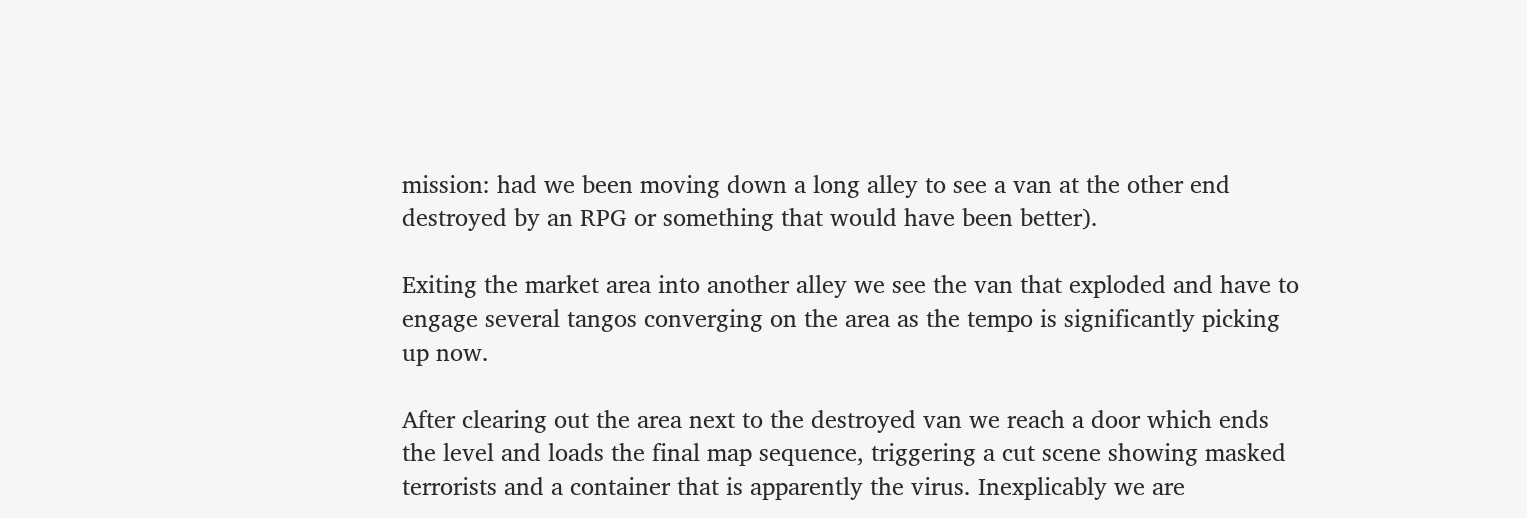mission: had we been moving down a long alley to see a van at the other end destroyed by an RPG or something that would have been better).

Exiting the market area into another alley we see the van that exploded and have to engage several tangos converging on the area as the tempo is significantly picking up now.

After clearing out the area next to the destroyed van we reach a door which ends the level and loads the final map sequence, triggering a cut scene showing masked terrorists and a container that is apparently the virus. Inexplicably we are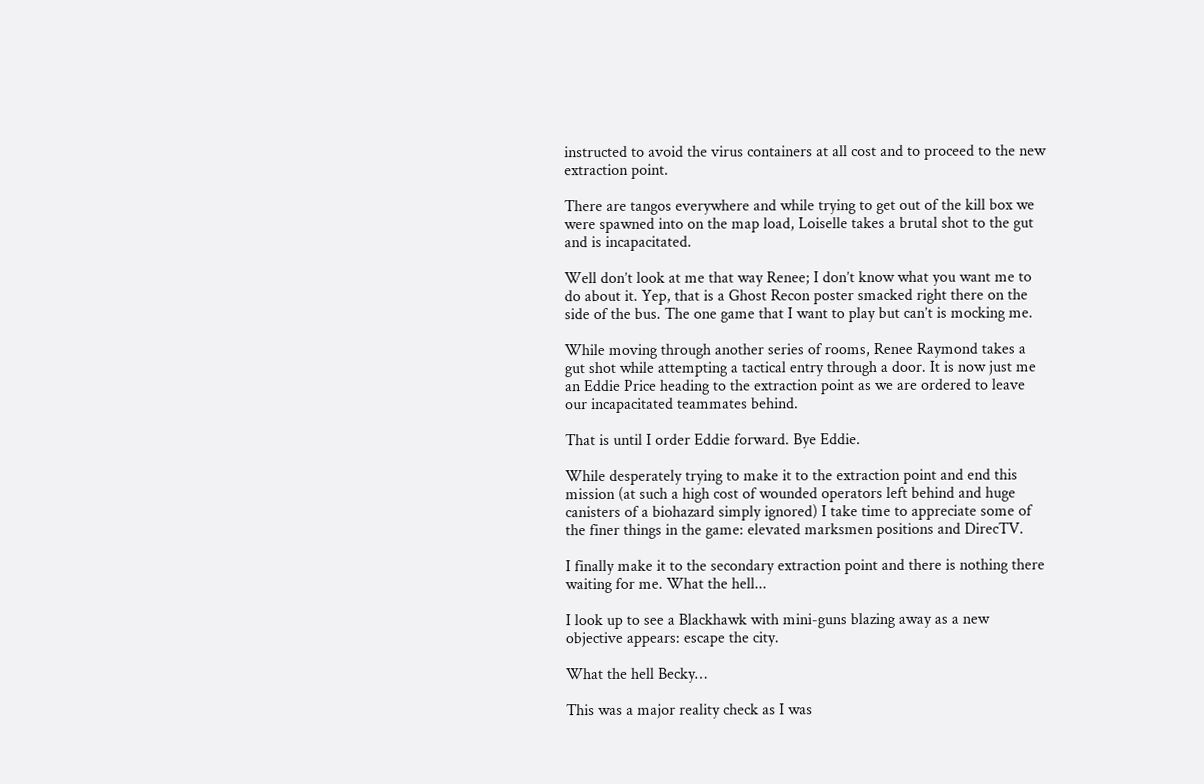instructed to avoid the virus containers at all cost and to proceed to the new extraction point.

There are tangos everywhere and while trying to get out of the kill box we were spawned into on the map load, Loiselle takes a brutal shot to the gut and is incapacitated.

Well don’t look at me that way Renee; I don’t know what you want me to do about it. Yep, that is a Ghost Recon poster smacked right there on the side of the bus. The one game that I want to play but can’t is mocking me.

While moving through another series of rooms, Renee Raymond takes a gut shot while attempting a tactical entry through a door. It is now just me an Eddie Price heading to the extraction point as we are ordered to leave our incapacitated teammates behind.

That is until I order Eddie forward. Bye Eddie.

While desperately trying to make it to the extraction point and end this mission (at such a high cost of wounded operators left behind and huge canisters of a biohazard simply ignored) I take time to appreciate some of the finer things in the game: elevated marksmen positions and DirecTV.

I finally make it to the secondary extraction point and there is nothing there waiting for me. What the hell...

I look up to see a Blackhawk with mini-guns blazing away as a new objective appears: escape the city.

What the hell Becky…

This was a major reality check as I was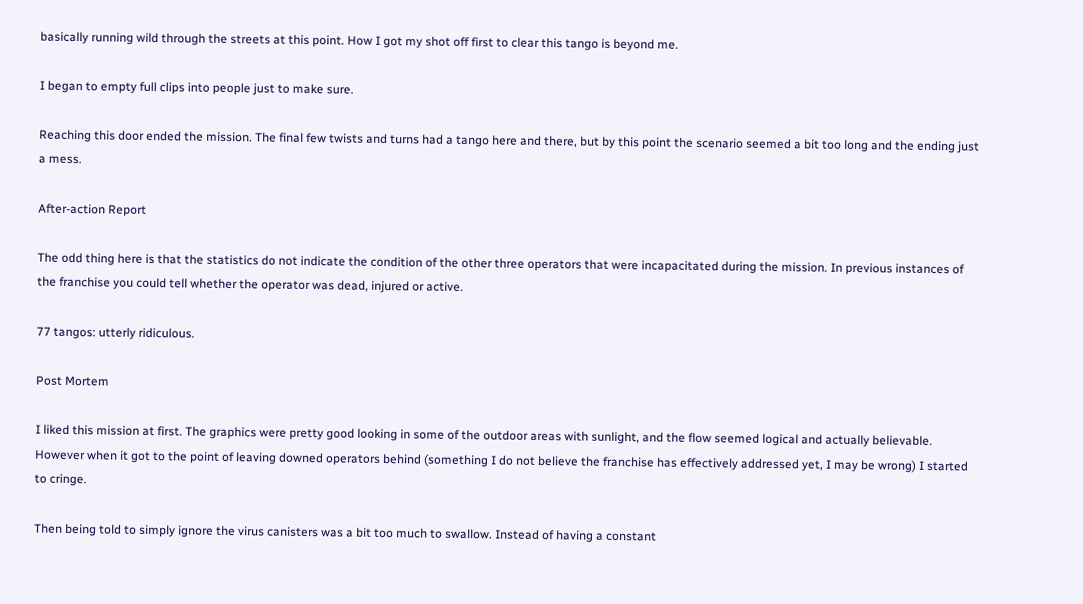basically running wild through the streets at this point. How I got my shot off first to clear this tango is beyond me.

I began to empty full clips into people just to make sure.

Reaching this door ended the mission. The final few twists and turns had a tango here and there, but by this point the scenario seemed a bit too long and the ending just a mess.

After-action Report

The odd thing here is that the statistics do not indicate the condition of the other three operators that were incapacitated during the mission. In previous instances of the franchise you could tell whether the operator was dead, injured or active.

77 tangos: utterly ridiculous.

Post Mortem

I liked this mission at first. The graphics were pretty good looking in some of the outdoor areas with sunlight, and the flow seemed logical and actually believable. However when it got to the point of leaving downed operators behind (something I do not believe the franchise has effectively addressed yet, I may be wrong) I started to cringe.

Then being told to simply ignore the virus canisters was a bit too much to swallow. Instead of having a constant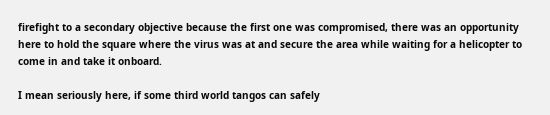firefight to a secondary objective because the first one was compromised, there was an opportunity here to hold the square where the virus was at and secure the area while waiting for a helicopter to come in and take it onboard.

I mean seriously here, if some third world tangos can safely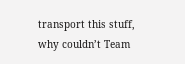transport this stuff, why couldn’t Team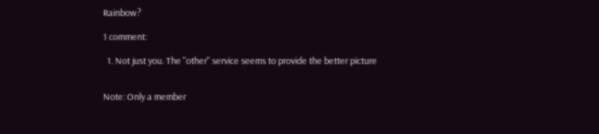Rainbow?

1 comment:

  1. Not just you. The "other" service seems to provide the better picture


Note: Only a member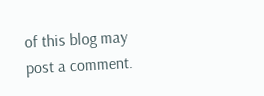of this blog may post a comment.